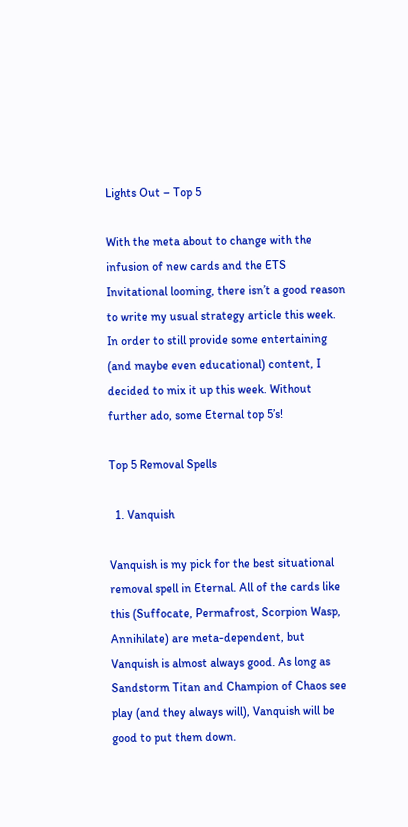Lights Out – Top 5

With the meta about to change with the infusion of new cards and the ETS Invitational looming, there isn’t a good reason to write my usual strategy article this week. In order to still provide some entertaining (and maybe even educational) content, I decided to mix it up this week. Without further ado, some Eternal top 5’s!

Top 5 Removal Spells

  1. Vanquish

Vanquish is my pick for the best situational removal spell in Eternal. All of the cards like this (Suffocate, Permafrost, Scorpion Wasp, Annihilate) are meta-dependent, but Vanquish is almost always good. As long as Sandstorm Titan and Champion of Chaos see play (and they always will), Vanquish will be good to put them down.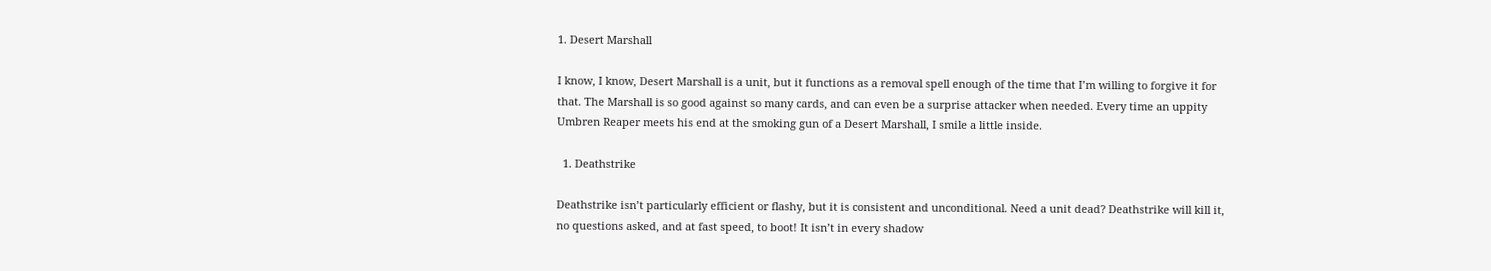1. Desert Marshall

I know, I know, Desert Marshall is a unit, but it functions as a removal spell enough of the time that I’m willing to forgive it for that. The Marshall is so good against so many cards, and can even be a surprise attacker when needed. Every time an uppity Umbren Reaper meets his end at the smoking gun of a Desert Marshall, I smile a little inside.

  1. Deathstrike

Deathstrike isn’t particularly efficient or flashy, but it is consistent and unconditional. Need a unit dead? Deathstrike will kill it, no questions asked, and at fast speed, to boot! It isn’t in every shadow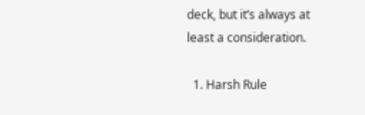deck, but it’s always at least a consideration.

  1. Harsh Rule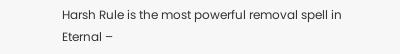Harsh Rule is the most powerful removal spell in Eternal –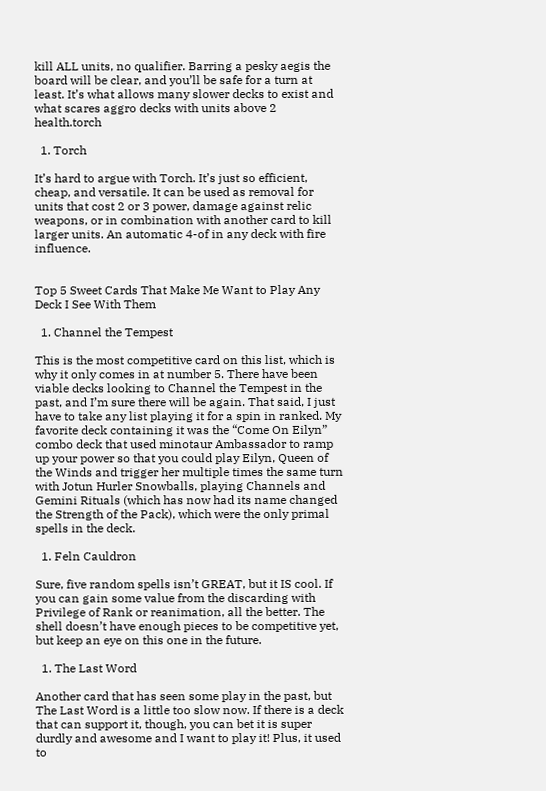kill ALL units, no qualifier. Barring a pesky aegis the board will be clear, and you’ll be safe for a turn at least. It’s what allows many slower decks to exist and what scares aggro decks with units above 2 health.torch

  1. Torch

It’s hard to argue with Torch. It’s just so efficient, cheap, and versatile. It can be used as removal for units that cost 2 or 3 power, damage against relic weapons, or in combination with another card to kill larger units. An automatic 4-of in any deck with fire influence.


Top 5 Sweet Cards That Make Me Want to Play Any Deck I See With Them

  1. Channel the Tempest

This is the most competitive card on this list, which is why it only comes in at number 5. There have been viable decks looking to Channel the Tempest in the past, and I’m sure there will be again. That said, I just have to take any list playing it for a spin in ranked. My favorite deck containing it was the “Come On Eilyn” combo deck that used minotaur Ambassador to ramp up your power so that you could play Eilyn, Queen of the Winds and trigger her multiple times the same turn with Jotun Hurler Snowballs, playing Channels and Gemini Rituals (which has now had its name changed the Strength of the Pack), which were the only primal spells in the deck.

  1. Feln Cauldron

Sure, five random spells isn’t GREAT, but it IS cool. If you can gain some value from the discarding with Privilege of Rank or reanimation, all the better. The shell doesn’t have enough pieces to be competitive yet, but keep an eye on this one in the future.

  1. The Last Word

Another card that has seen some play in the past, but The Last Word is a little too slow now. If there is a deck that can support it, though, you can bet it is super durdly and awesome and I want to play it! Plus, it used to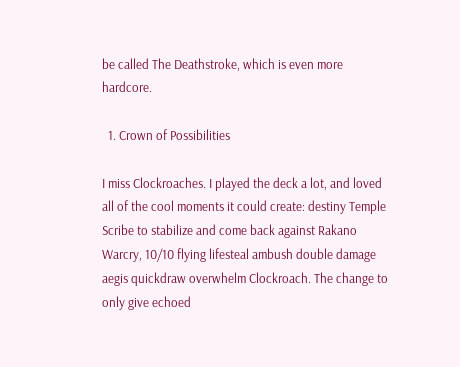be called The Deathstroke, which is even more hardcore.

  1. Crown of Possibilities

I miss Clockroaches. I played the deck a lot, and loved all of the cool moments it could create: destiny Temple Scribe to stabilize and come back against Rakano Warcry, 10/10 flying lifesteal ambush double damage aegis quickdraw overwhelm Clockroach. The change to only give echoed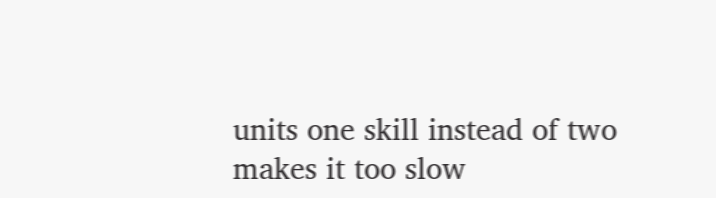units one skill instead of two makes it too slow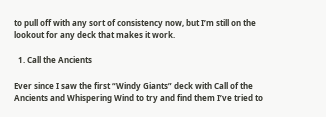to pull off with any sort of consistency now, but I’m still on the lookout for any deck that makes it work.

  1. Call the Ancients

Ever since I saw the first “Windy Giants” deck with Call of the Ancients and Whispering Wind to try and find them I’ve tried to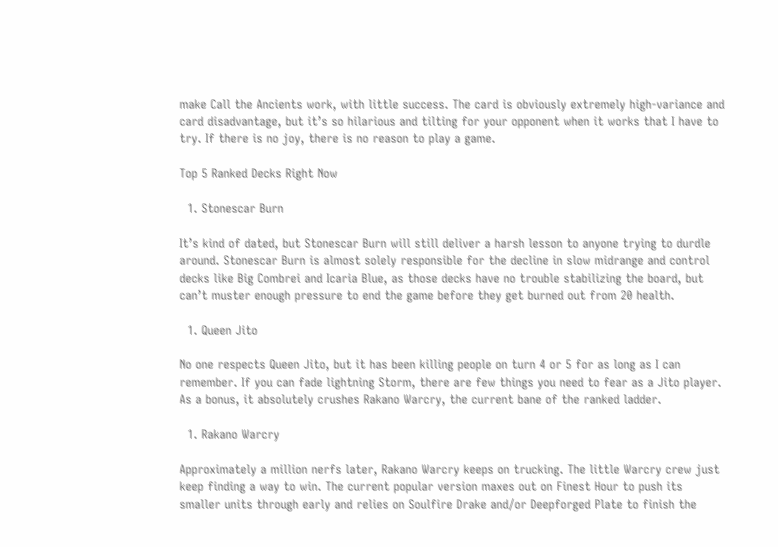make Call the Ancients work, with little success. The card is obviously extremely high-variance and card disadvantage, but it’s so hilarious and tilting for your opponent when it works that I have to try. If there is no joy, there is no reason to play a game.

Top 5 Ranked Decks Right Now

  1. Stonescar Burn

It’s kind of dated, but Stonescar Burn will still deliver a harsh lesson to anyone trying to durdle around. Stonescar Burn is almost solely responsible for the decline in slow midrange and control decks like Big Combrei and Icaria Blue, as those decks have no trouble stabilizing the board, but can’t muster enough pressure to end the game before they get burned out from 20 health.

  1. Queen Jito

No one respects Queen Jito, but it has been killing people on turn 4 or 5 for as long as I can remember. If you can fade lightning Storm, there are few things you need to fear as a Jito player. As a bonus, it absolutely crushes Rakano Warcry, the current bane of the ranked ladder.

  1. Rakano Warcry

Approximately a million nerfs later, Rakano Warcry keeps on trucking. The little Warcry crew just keep finding a way to win. The current popular version maxes out on Finest Hour to push its smaller units through early and relies on Soulfire Drake and/or Deepforged Plate to finish the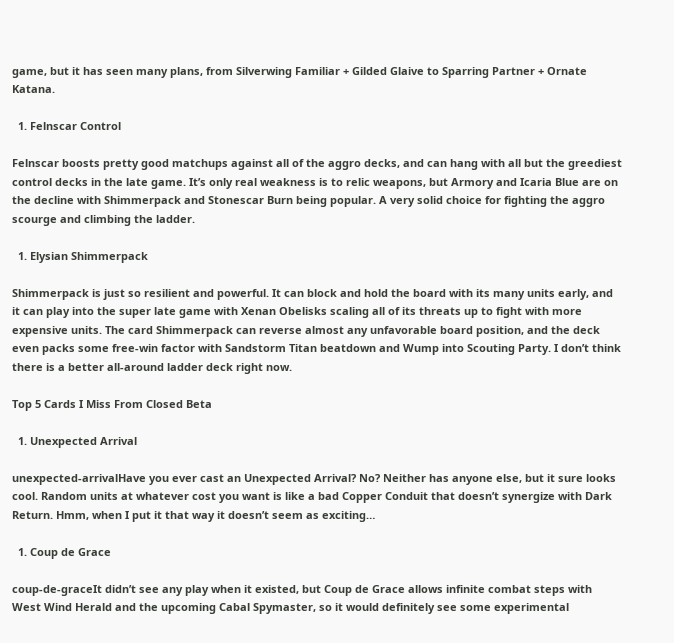game, but it has seen many plans, from Silverwing Familiar + Gilded Glaive to Sparring Partner + Ornate Katana.

  1. Felnscar Control

Felnscar boosts pretty good matchups against all of the aggro decks, and can hang with all but the greediest control decks in the late game. It’s only real weakness is to relic weapons, but Armory and Icaria Blue are on the decline with Shimmerpack and Stonescar Burn being popular. A very solid choice for fighting the aggro scourge and climbing the ladder.

  1. Elysian Shimmerpack

Shimmerpack is just so resilient and powerful. It can block and hold the board with its many units early, and it can play into the super late game with Xenan Obelisks scaling all of its threats up to fight with more expensive units. The card Shimmerpack can reverse almost any unfavorable board position, and the deck even packs some free-win factor with Sandstorm Titan beatdown and Wump into Scouting Party. I don’t think there is a better all-around ladder deck right now.

Top 5 Cards I Miss From Closed Beta

  1. Unexpected Arrival

unexpected-arrivalHave you ever cast an Unexpected Arrival? No? Neither has anyone else, but it sure looks cool. Random units at whatever cost you want is like a bad Copper Conduit that doesn’t synergize with Dark Return. Hmm, when I put it that way it doesn’t seem as exciting…

  1. Coup de Grace

coup-de-graceIt didn’t see any play when it existed, but Coup de Grace allows infinite combat steps with West Wind Herald and the upcoming Cabal Spymaster, so it would definitely see some experimental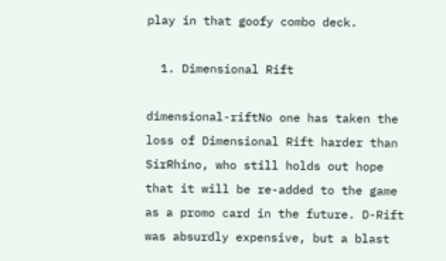play in that goofy combo deck.

  1. Dimensional Rift

dimensional-riftNo one has taken the loss of Dimensional Rift harder than SirRhino, who still holds out hope that it will be re-added to the game as a promo card in the future. D-Rift was absurdly expensive, but a blast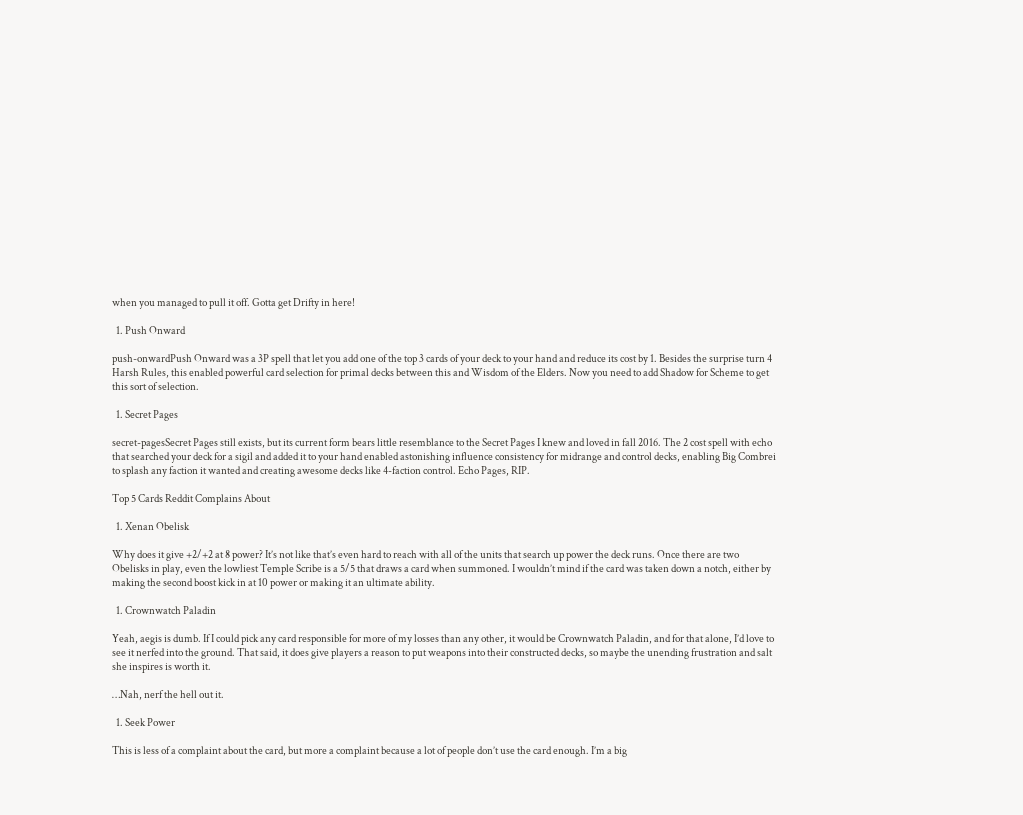when you managed to pull it off. Gotta get Drifty in here!

  1. Push Onward

push-onwardPush Onward was a 3P spell that let you add one of the top 3 cards of your deck to your hand and reduce its cost by 1. Besides the surprise turn 4 Harsh Rules, this enabled powerful card selection for primal decks between this and Wisdom of the Elders. Now you need to add Shadow for Scheme to get this sort of selection.

  1. Secret Pages

secret-pagesSecret Pages still exists, but its current form bears little resemblance to the Secret Pages I knew and loved in fall 2016. The 2 cost spell with echo that searched your deck for a sigil and added it to your hand enabled astonishing influence consistency for midrange and control decks, enabling Big Combrei to splash any faction it wanted and creating awesome decks like 4-faction control. Echo Pages, RIP.

Top 5 Cards Reddit Complains About

  1. Xenan Obelisk

Why does it give +2/+2 at 8 power? It’s not like that’s even hard to reach with all of the units that search up power the deck runs. Once there are two Obelisks in play, even the lowliest Temple Scribe is a 5/5 that draws a card when summoned. I wouldn’t mind if the card was taken down a notch, either by making the second boost kick in at 10 power or making it an ultimate ability.

  1. Crownwatch Paladin

Yeah, aegis is dumb. If I could pick any card responsible for more of my losses than any other, it would be Crownwatch Paladin, and for that alone, I’d love to see it nerfed into the ground. That said, it does give players a reason to put weapons into their constructed decks, so maybe the unending frustration and salt she inspires is worth it.

…Nah, nerf the hell out it.

  1. Seek Power

This is less of a complaint about the card, but more a complaint because a lot of people don’t use the card enough. I’m a big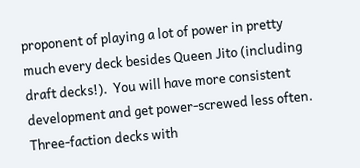proponent of playing a lot of power in pretty much every deck besides Queen Jito (including draft decks!).  You will have more consistent development and get power-screwed less often. Three-faction decks with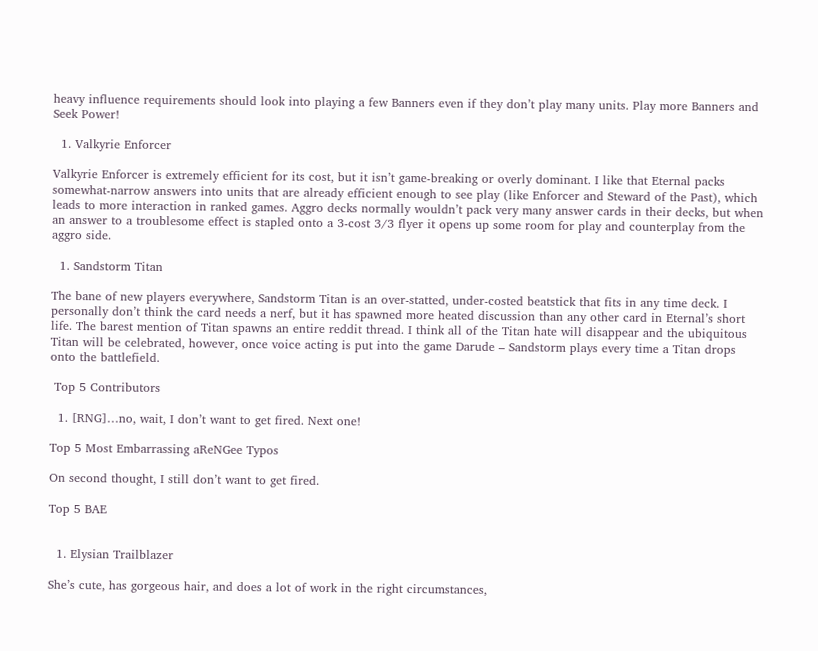heavy influence requirements should look into playing a few Banners even if they don’t play many units. Play more Banners and Seek Power!

  1. Valkyrie Enforcer

Valkyrie Enforcer is extremely efficient for its cost, but it isn’t game-breaking or overly dominant. I like that Eternal packs somewhat-narrow answers into units that are already efficient enough to see play (like Enforcer and Steward of the Past), which leads to more interaction in ranked games. Aggro decks normally wouldn’t pack very many answer cards in their decks, but when an answer to a troublesome effect is stapled onto a 3-cost 3/3 flyer it opens up some room for play and counterplay from the aggro side.

  1. Sandstorm Titan

The bane of new players everywhere, Sandstorm Titan is an over-statted, under-costed beatstick that fits in any time deck. I personally don’t think the card needs a nerf, but it has spawned more heated discussion than any other card in Eternal’s short life. The barest mention of Titan spawns an entire reddit thread. I think all of the Titan hate will disappear and the ubiquitous Titan will be celebrated, however, once voice acting is put into the game Darude – Sandstorm plays every time a Titan drops onto the battlefield.

 Top 5 Contributors

  1. [RNG]…no, wait, I don’t want to get fired. Next one!

Top 5 Most Embarrassing aReNGee Typos

On second thought, I still don’t want to get fired.

Top 5 BAE


  1. Elysian Trailblazer

She’s cute, has gorgeous hair, and does a lot of work in the right circumstances,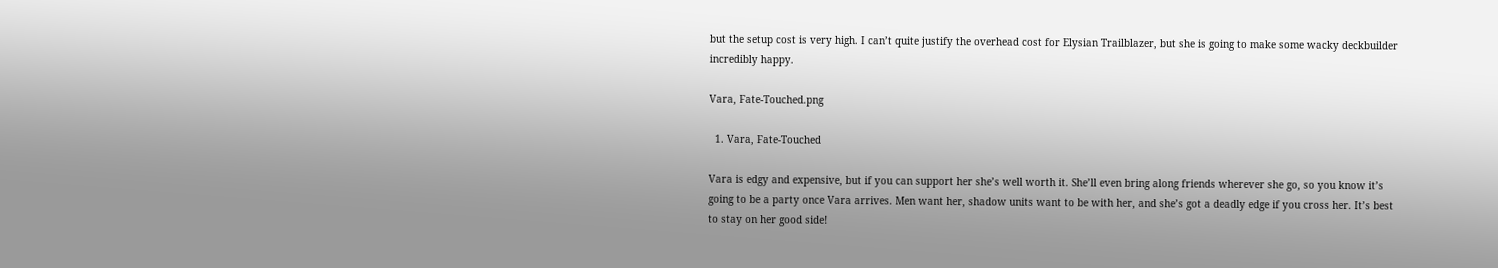but the setup cost is very high. I can’t quite justify the overhead cost for Elysian Trailblazer, but she is going to make some wacky deckbuilder incredibly happy.

Vara, Fate-Touched.png

  1. Vara, Fate-Touched

Vara is edgy and expensive, but if you can support her she’s well worth it. She’ll even bring along friends wherever she go, so you know it’s going to be a party once Vara arrives. Men want her, shadow units want to be with her, and she’s got a deadly edge if you cross her. It’s best to stay on her good side!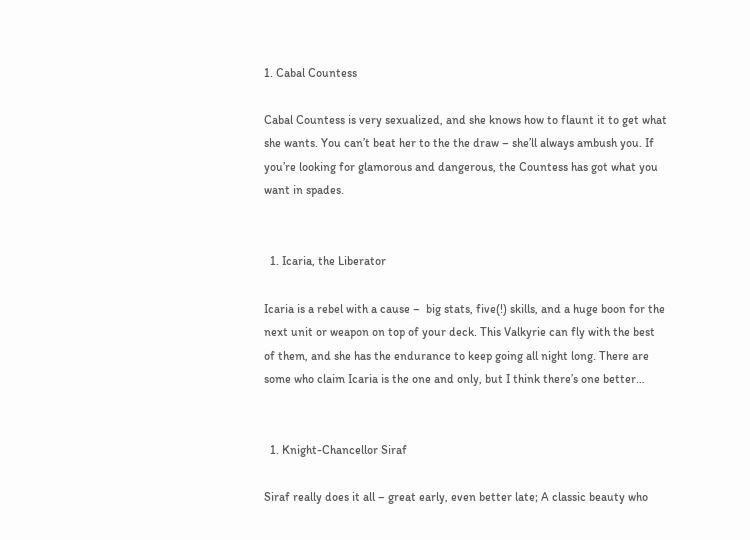1. Cabal Countess

Cabal Countess is very sexualized, and she knows how to flaunt it to get what she wants. You can’t beat her to the the draw – she’ll always ambush you. If you’re looking for glamorous and dangerous, the Countess has got what you want in spades.


  1. Icaria, the Liberator

Icaria is a rebel with a cause –  big stats, five(!) skills, and a huge boon for the next unit or weapon on top of your deck. This Valkyrie can fly with the best of them, and she has the endurance to keep going all night long. There are some who claim Icaria is the one and only, but I think there’s one better…


  1. Knight-Chancellor Siraf

Siraf really does it all – great early, even better late; A classic beauty who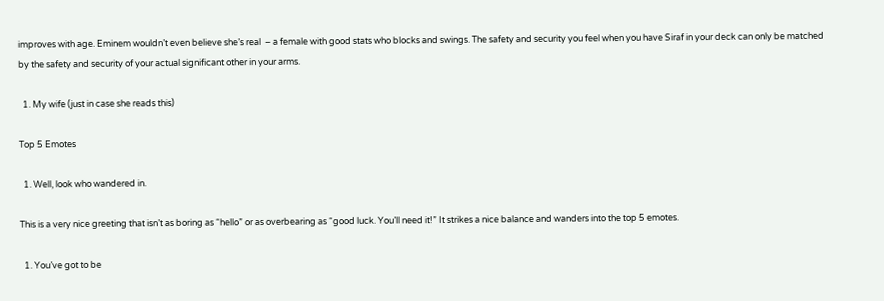improves with age. Eminem wouldn’t even believe she’s real  – a female with good stats who blocks and swings. The safety and security you feel when you have Siraf in your deck can only be matched by the safety and security of your actual significant other in your arms.

  1. My wife (just in case she reads this)

Top 5 Emotes

  1. Well, look who wandered in.

This is a very nice greeting that isn’t as boring as “hello” or as overbearing as “good luck. You’ll need it!” It strikes a nice balance and wanders into the top 5 emotes.

  1. You’ve got to be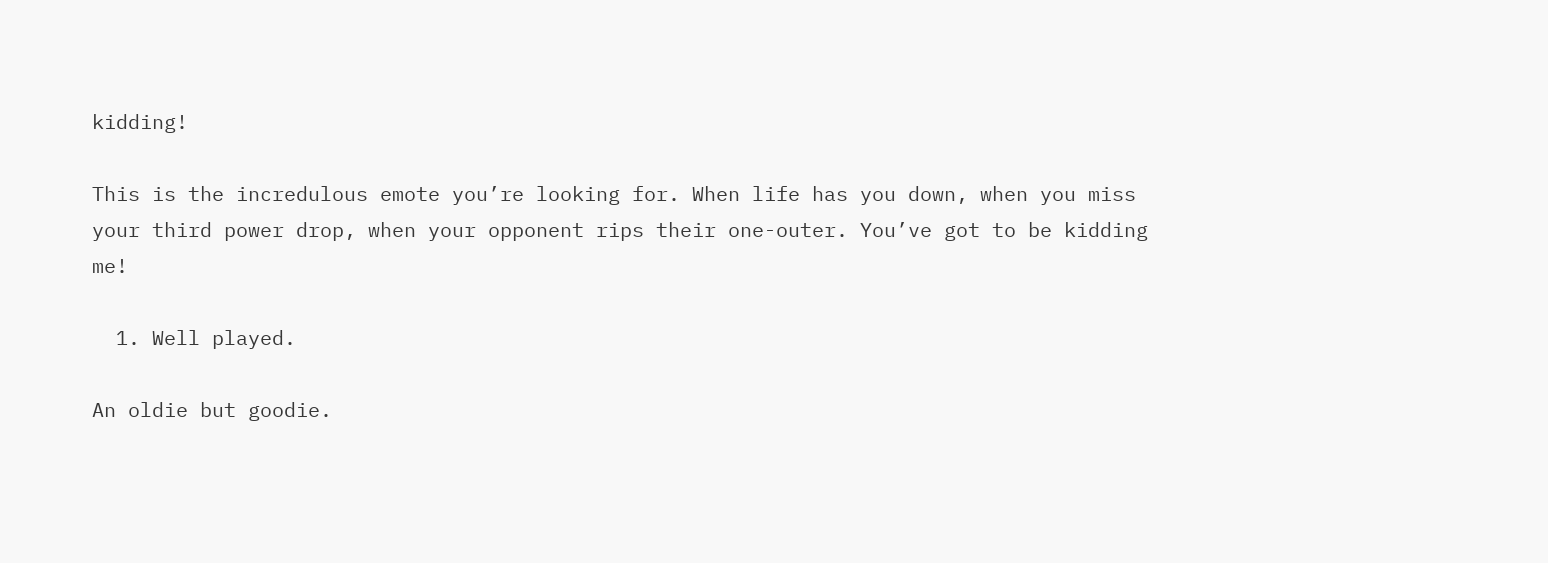kidding!

This is the incredulous emote you’re looking for. When life has you down, when you miss your third power drop, when your opponent rips their one-outer. You’ve got to be kidding me!

  1. Well played.

An oldie but goodie.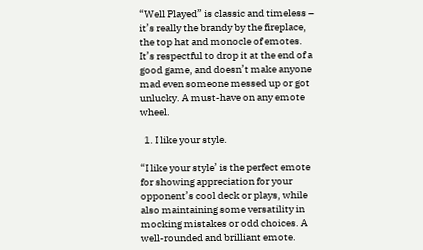“Well Played” is classic and timeless – it’s really the brandy by the fireplace, the top hat and monocle of emotes. It’s respectful to drop it at the end of a good game, and doesn’t make anyone mad even someone messed up or got unlucky. A must-have on any emote wheel.

  1. I like your style.

“I like your style’ is the perfect emote for showing appreciation for your opponent’s cool deck or plays, while also maintaining some versatility in mocking mistakes or odd choices. A well-rounded and brilliant emote.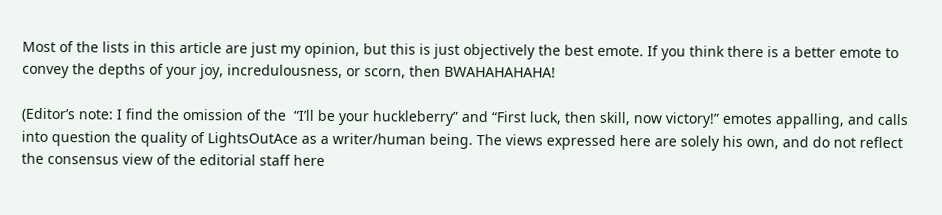Most of the lists in this article are just my opinion, but this is just objectively the best emote. If you think there is a better emote to convey the depths of your joy, incredulousness, or scorn, then BWAHAHAHAHA!

(Editor’s note: I find the omission of the  “I’ll be your huckleberry” and “First luck, then skill, now victory!” emotes appalling, and calls into question the quality of LightsOutAce as a writer/human being. The views expressed here are solely his own, and do not reflect the consensus view of the editorial staff here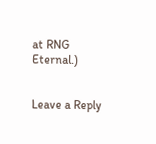at RNG Eternal.)


Leave a Reply